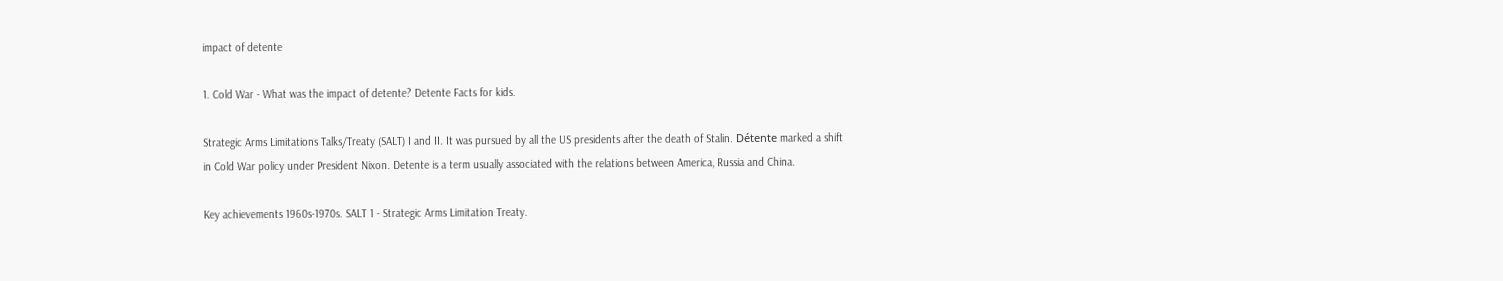impact of detente

1. Cold War - What was the impact of detente? Detente Facts for kids.

Strategic Arms Limitations Talks/Treaty (SALT) I and II. It was pursued by all the US presidents after the death of Stalin. Détente marked a shift in Cold War policy under President Nixon. Detente is a term usually associated with the relations between America, Russia and China.

Key achievements 1960s-1970s. SALT 1 - Strategic Arms Limitation Treaty.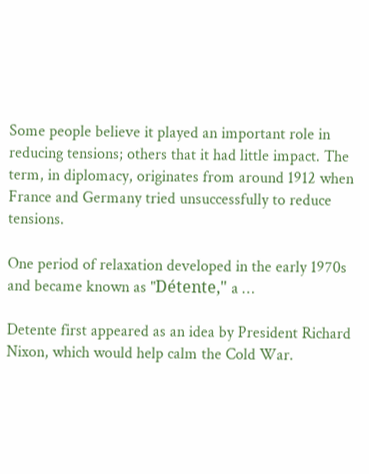Some people believe it played an important role in reducing tensions; others that it had little impact. The term, in diplomacy, originates from around 1912 when France and Germany tried unsuccessfully to reduce tensions.

One period of relaxation developed in the early 1970s and became known as "Détente," a …

Detente first appeared as an idea by President Richard Nixon, which would help calm the Cold War.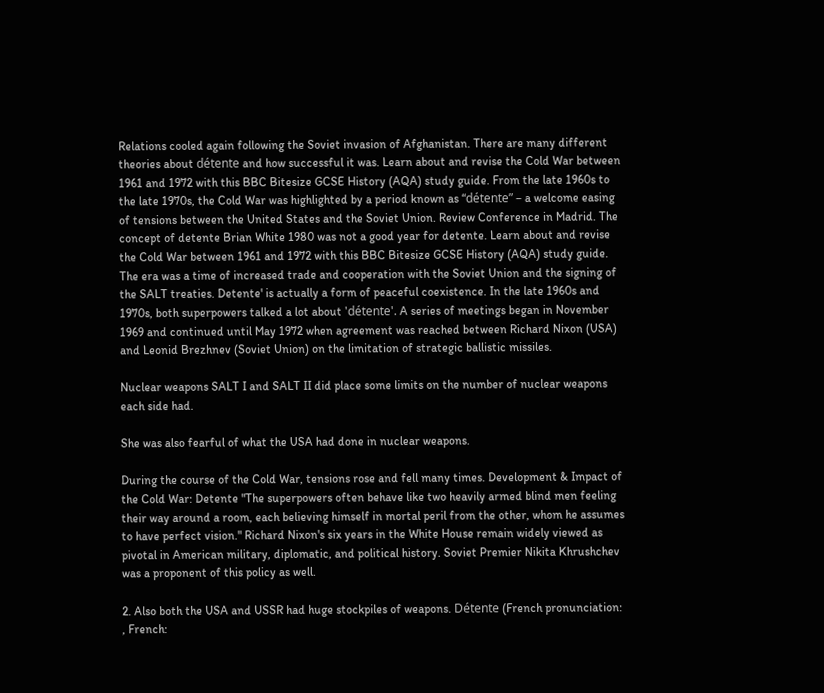Relations cooled again following the Soviet invasion of Afghanistan. There are many different theories about détente and how successful it was. Learn about and revise the Cold War between 1961 and 1972 with this BBC Bitesize GCSE History (AQA) study guide. From the late 1960s to the late 1970s, the Cold War was highlighted by a period known as “détente” – a welcome easing of tensions between the United States and the Soviet Union. Review Conference in Madrid. The concept of detente Brian White 1980 was not a good year for detente. Learn about and revise the Cold War between 1961 and 1972 with this BBC Bitesize GCSE History (AQA) study guide. The era was a time of increased trade and cooperation with the Soviet Union and the signing of the SALT treaties. Detente' is actually a form of peaceful coexistence. In the late 1960s and 1970s, both superpowers talked a lot about 'détente'. A series of meetings began in November 1969 and continued until May 1972 when agreement was reached between Richard Nixon (USA) and Leonid Brezhnev (Soviet Union) on the limitation of strategic ballistic missiles.

Nuclear weapons SALT I and SALT II did place some limits on the number of nuclear weapons each side had.

She was also fearful of what the USA had done in nuclear weapons.

During the course of the Cold War, tensions rose and fell many times. Development & Impact of the Cold War: Detente "The superpowers often behave like two heavily armed blind men feeling their way around a room, each believing himself in mortal peril from the other, whom he assumes to have perfect vision." Richard Nixon's six years in the White House remain widely viewed as pivotal in American military, diplomatic, and political history. Soviet Premier Nikita Khrushchev was a proponent of this policy as well.

2. Also both the USA and USSR had huge stockpiles of weapons. Détente (French pronunciation: , French: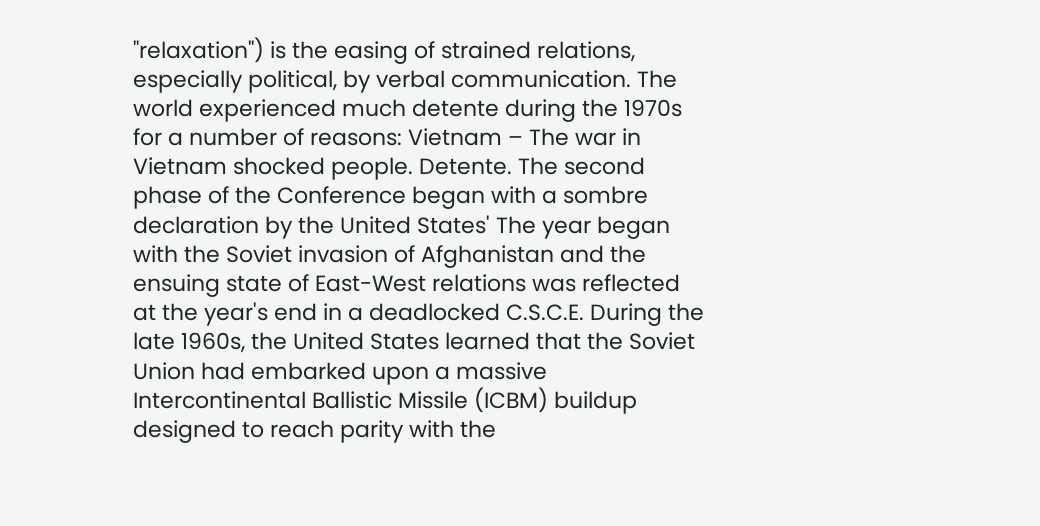"relaxation") is the easing of strained relations, especially political, by verbal communication. The world experienced much detente during the 1970s for a number of reasons: Vietnam – The war in Vietnam shocked people. Detente. The second phase of the Conference began with a sombre declaration by the United States' The year began with the Soviet invasion of Afghanistan and the ensuing state of East-West relations was reflected at the year's end in a deadlocked C.S.C.E. During the late 1960s, the United States learned that the Soviet Union had embarked upon a massive Intercontinental Ballistic Missile (ICBM) buildup designed to reach parity with the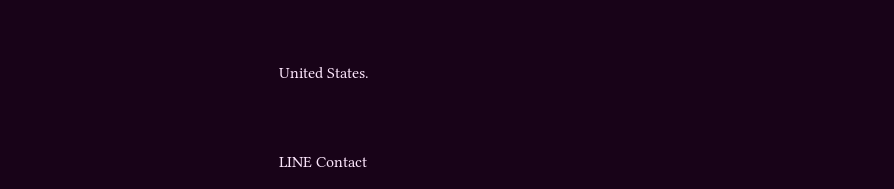United States.



LINE Contact